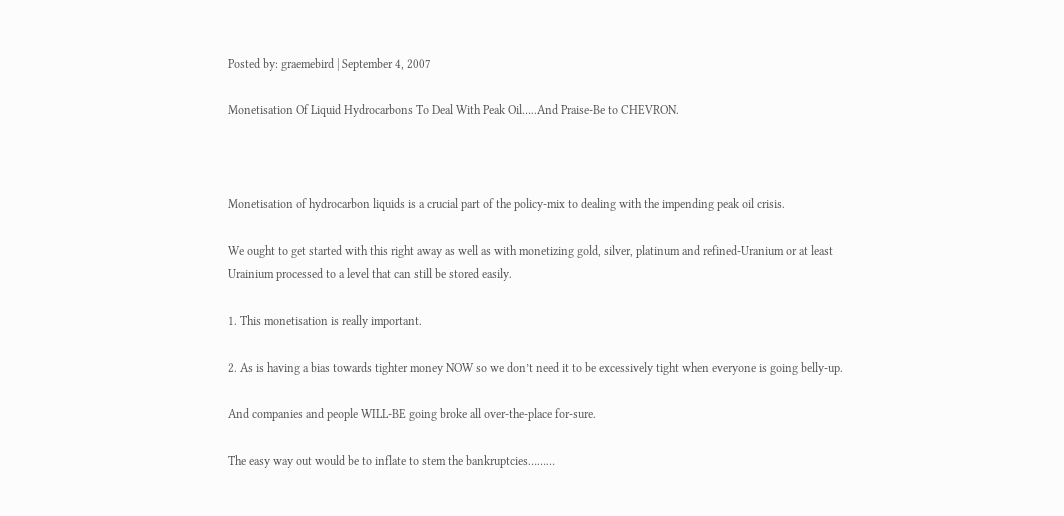Posted by: graemebird | September 4, 2007

Monetisation Of Liquid Hydrocarbons To Deal With Peak Oil…..And Praise-Be to CHEVRON.



Monetisation of hydrocarbon liquids is a crucial part of the policy-mix to dealing with the impending peak oil crisis.

We ought to get started with this right away as well as with monetizing gold, silver, platinum and refined-Uranium or at least Urainium processed to a level that can still be stored easily.

1. This monetisation is really important.

2. As is having a bias towards tighter money NOW so we don’t need it to be excessively tight when everyone is going belly-up.

And companies and people WILL-BE going broke all over-the-place for-sure.

The easy way out would be to inflate to stem the bankruptcies………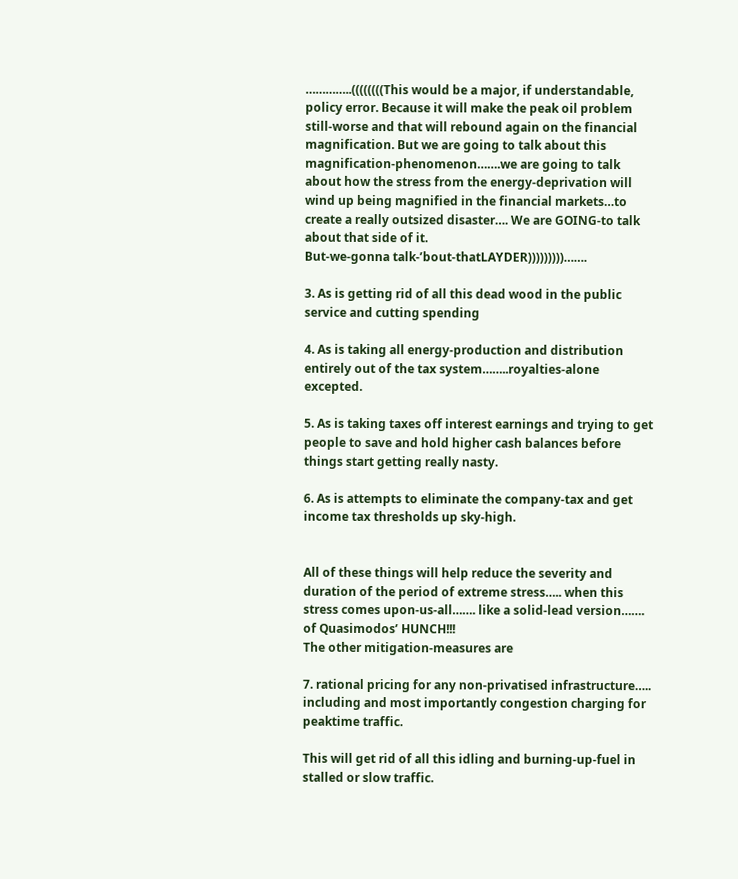…………..((((((((This would be a major, if understandable, policy error. Because it will make the peak oil problem still-worse and that will rebound again on the financial magnification. But we are going to talk about this magnification-phenomenon…….we are going to talk about how the stress from the energy-deprivation will wind up being magnified in the financial markets…to create a really outsized disaster…. We are GOING-to talk about that side of it.
But-we-gonna talk-’bout-thatLAYDER)))))))))…….

3. As is getting rid of all this dead wood in the public service and cutting spending

4. As is taking all energy-production and distribution entirely out of the tax system……..royalties-alone excepted.

5. As is taking taxes off interest earnings and trying to get people to save and hold higher cash balances before things start getting really nasty.

6. As is attempts to eliminate the company-tax and get income tax thresholds up sky-high.


All of these things will help reduce the severity and duration of the period of extreme stress….. when this stress comes upon-us-all……. like a solid-lead version……. of Quasimodos’ HUNCH!!!
The other mitigation-measures are

7. rational pricing for any non-privatised infrastructure….. including and most importantly congestion charging for peaktime traffic.

This will get rid of all this idling and burning-up-fuel in stalled or slow traffic.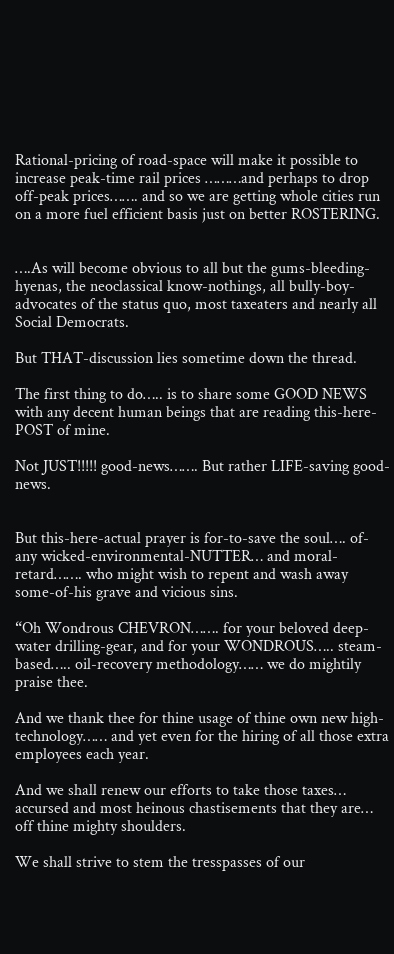Rational-pricing of road-space will make it possible to increase peak-time rail prices ………and perhaps to drop off-peak prices……. and so we are getting whole cities run on a more fuel efficient basis just on better ROSTERING.


….As will become obvious to all but the gums-bleeding-hyenas, the neoclassical know-nothings, all bully-boy-advocates of the status quo, most taxeaters and nearly all Social Democrats.

But THAT-discussion lies sometime down the thread.

The first thing to do….. is to share some GOOD NEWS with any decent human beings that are reading this-here-POST of mine.

Not JUST!!!!! good-news……. But rather LIFE-saving good-news.


But this-here-actual prayer is for-to-save the soul…. of-any wicked-environmental-NUTTER… and moral-retard……. who might wish to repent and wash away some-of-his grave and vicious sins.

“Oh Wondrous CHEVRON……. for your beloved deep-water drilling-gear, and for your WONDROUS….. steam-based….. oil-recovery methodology…… we do mightily praise thee.

And we thank thee for thine usage of thine own new high-technology…… and yet even for the hiring of all those extra employees each year.

And we shall renew our efforts to take those taxes… accursed and most heinous chastisements that they are… off thine mighty shoulders.

We shall strive to stem the tresspasses of our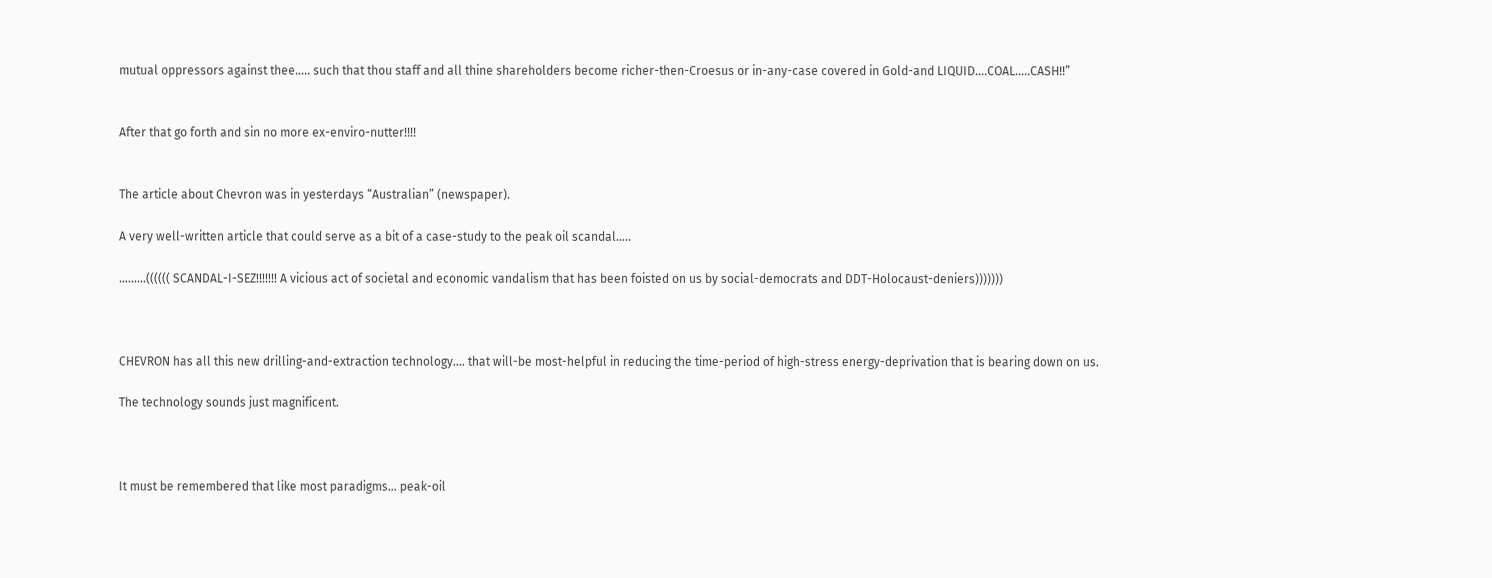mutual oppressors against thee….. such that thou staff and all thine shareholders become richer-then-Croesus or in-any-case covered in Gold-and LIQUID….COAL…..CASH!!”


After that go forth and sin no more ex-enviro-nutter!!!!


The article about Chevron was in yesterdays “Australian” (newspaper).

A very well-written article that could serve as a bit of a case-study to the peak oil scandal…..

………(((((( SCANDAL-I-SEZ!!!!!!! A vicious act of societal and economic vandalism that has been foisted on us by social-democrats and DDT-Holocaust-deniers)))))))



CHEVRON has all this new drilling-and-extraction technology…. that will-be most-helpful in reducing the time-period of high-stress energy-deprivation that is bearing down on us.

The technology sounds just magnificent.



It must be remembered that like most paradigms… peak-oil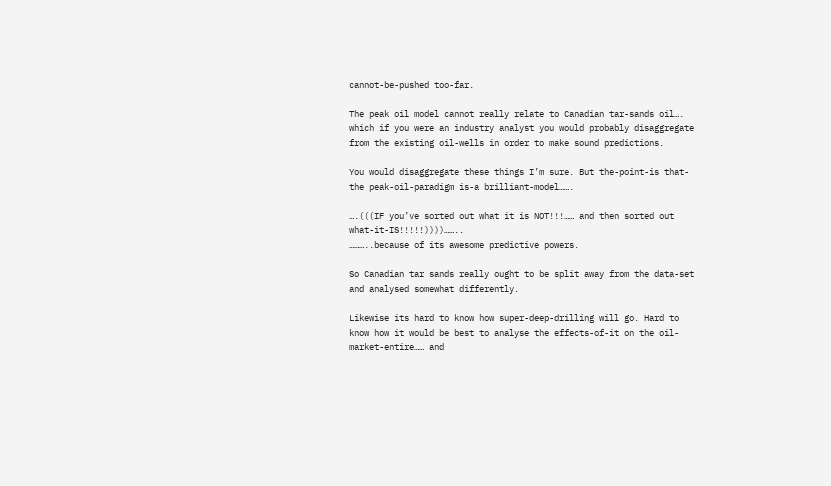cannot-be-pushed too-far.

The peak oil model cannot really relate to Canadian tar-sands oil…. which if you were an industry analyst you would probably disaggregate from the existing oil-wells in order to make sound predictions.

You would disaggregate these things I’m sure. But the-point-is that-the peak-oil-paradigm is-a brilliant-model…….

….(((IF you’ve sorted out what it is NOT!!!…… and then sorted out what-it-IS!!!!!))))……..
………..because of its awesome predictive powers.

So Canadian tar sands really ought to be split away from the data-set and analysed somewhat differently.

Likewise its hard to know how super-deep-drilling will go. Hard to know how it would be best to analyse the effects-of-it on the oil-market-entire…… and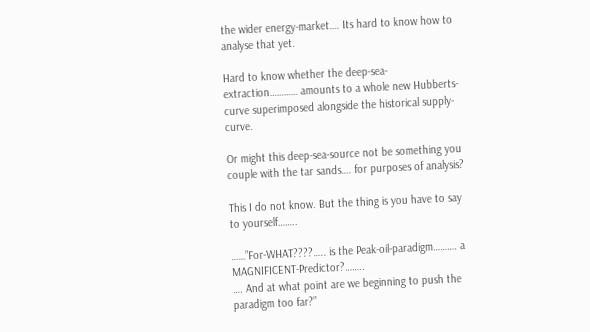the wider energy-market…. Its hard to know how to analyse that yet.

Hard to know whether the deep-sea-extraction………… amounts to a whole new Hubberts-curve superimposed alongside the historical supply-curve.

Or might this deep-sea-source not be something you couple with the tar sands…. for purposes of analysis?

This I do not know. But the thing is you have to say to yourself……..

……”For-WHAT????….. is the Peak-oil-paradigm………. a MAGNIFICENT-Predictor?……..
…. And at what point are we beginning to push the paradigm too far?”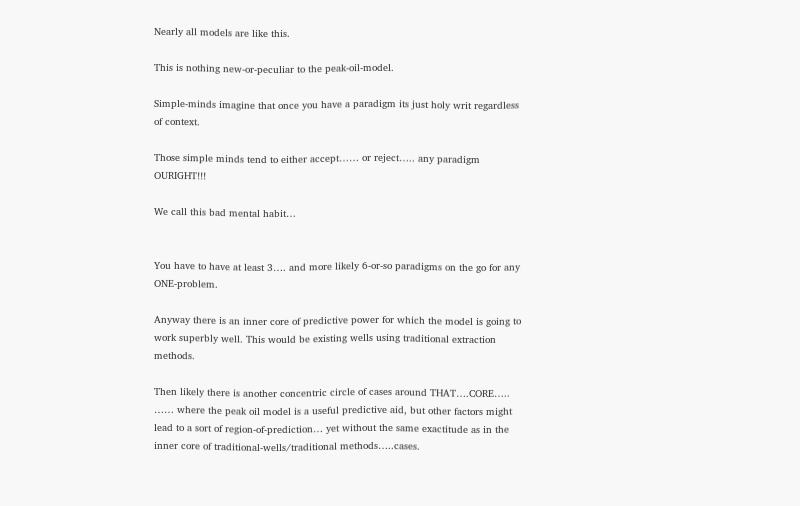Nearly all models are like this.

This is nothing new-or-peculiar to the peak-oil-model.

Simple-minds imagine that once you have a paradigm its just holy writ regardless of context.

Those simple minds tend to either accept…… or reject….. any paradigm OURIGHT!!!

We call this bad mental habit…


You have to have at least 3…. and more likely 6-or-so paradigms on the go for any ONE-problem.

Anyway there is an inner core of predictive power for which the model is going to work superbly well. This would be existing wells using traditional extraction methods.

Then likely there is another concentric circle of cases around THAT….CORE…..
…… where the peak oil model is a useful predictive aid, but other factors might lead to a sort of region-of-prediction… yet without the same exactitude as in the inner core of traditional-wells/traditional methods…..cases.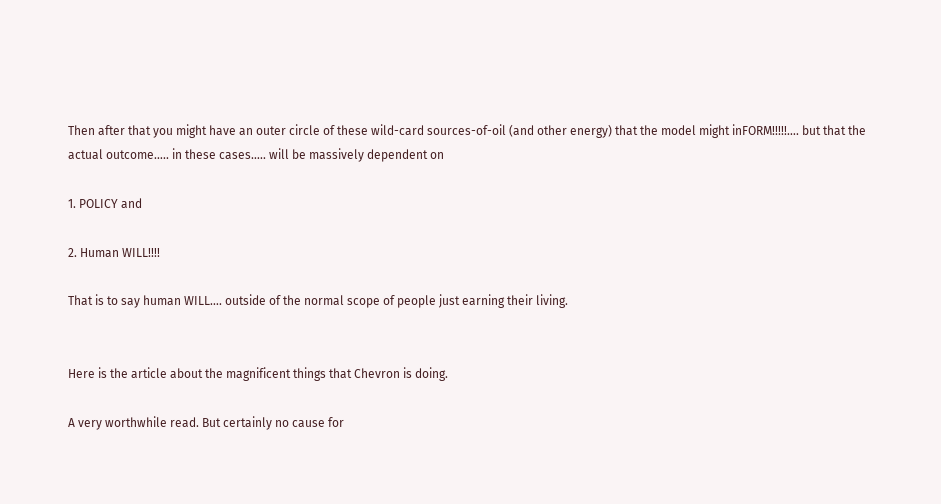Then after that you might have an outer circle of these wild-card sources-of-oil (and other energy) that the model might inFORM!!!!!…. but that the actual outcome….. in these cases….. will be massively dependent on

1. POLICY and

2. Human WILL!!!!

That is to say human WILL…. outside of the normal scope of people just earning their living.


Here is the article about the magnificent things that Chevron is doing.

A very worthwhile read. But certainly no cause for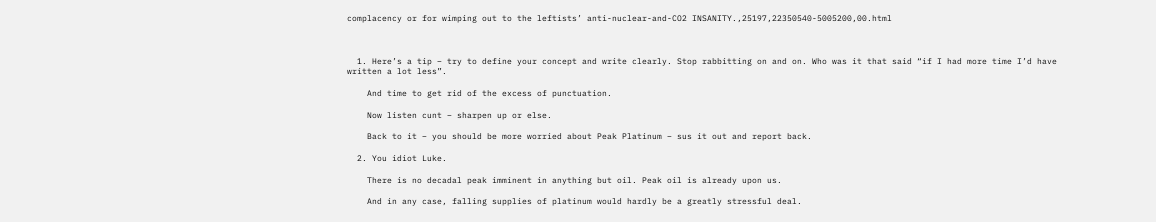complacency or for wimping out to the leftists’ anti-nuclear-and-CO2 INSANITY.,25197,22350540-5005200,00.html



  1. Here’s a tip – try to define your concept and write clearly. Stop rabbitting on and on. Who was it that said “if I had more time I’d have written a lot less”.

    And time to get rid of the excess of punctuation.

    Now listen cunt – sharpen up or else.

    Back to it – you should be more worried about Peak Platinum – sus it out and report back.

  2. You idiot Luke.

    There is no decadal peak imminent in anything but oil. Peak oil is already upon us.

    And in any case, falling supplies of platinum would hardly be a greatly stressful deal.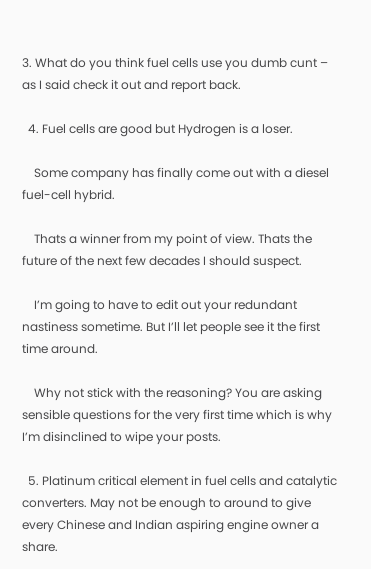3. What do you think fuel cells use you dumb cunt – as I said check it out and report back.

  4. Fuel cells are good but Hydrogen is a loser.

    Some company has finally come out with a diesel fuel-cell hybrid.

    Thats a winner from my point of view. Thats the future of the next few decades I should suspect.

    I’m going to have to edit out your redundant nastiness sometime. But I’ll let people see it the first time around.

    Why not stick with the reasoning? You are asking sensible questions for the very first time which is why I’m disinclined to wipe your posts.

  5. Platinum critical element in fuel cells and catalytic converters. May not be enough to around to give every Chinese and Indian aspiring engine owner a share.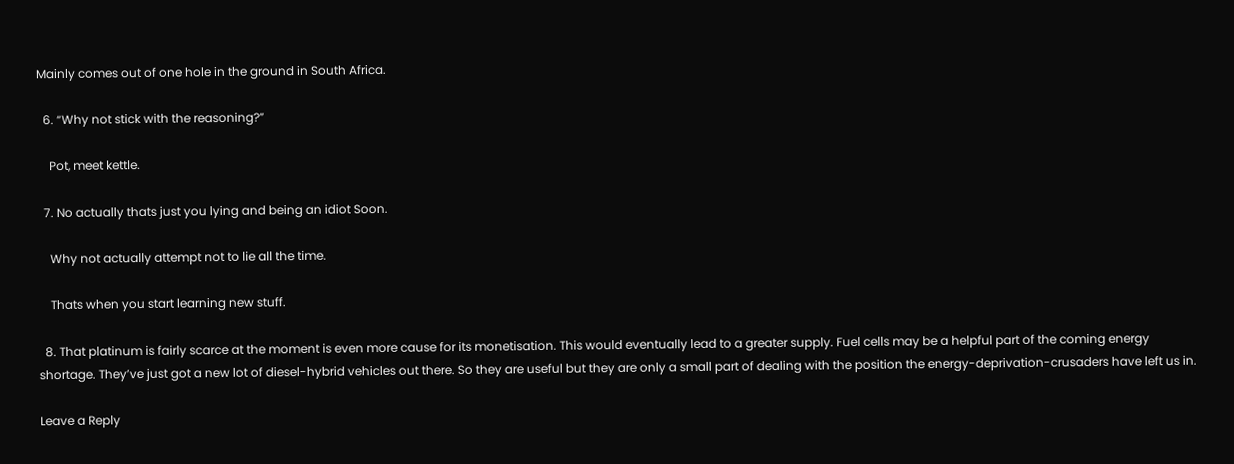Mainly comes out of one hole in the ground in South Africa.

  6. “Why not stick with the reasoning?”

    Pot, meet kettle.

  7. No actually thats just you lying and being an idiot Soon.

    Why not actually attempt not to lie all the time.

    Thats when you start learning new stuff.

  8. That platinum is fairly scarce at the moment is even more cause for its monetisation. This would eventually lead to a greater supply. Fuel cells may be a helpful part of the coming energy shortage. They’ve just got a new lot of diesel-hybrid vehicles out there. So they are useful but they are only a small part of dealing with the position the energy-deprivation-crusaders have left us in.

Leave a Reply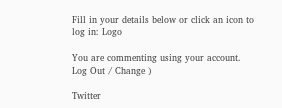Fill in your details below or click an icon to log in: Logo

You are commenting using your account. Log Out / Change )

Twitter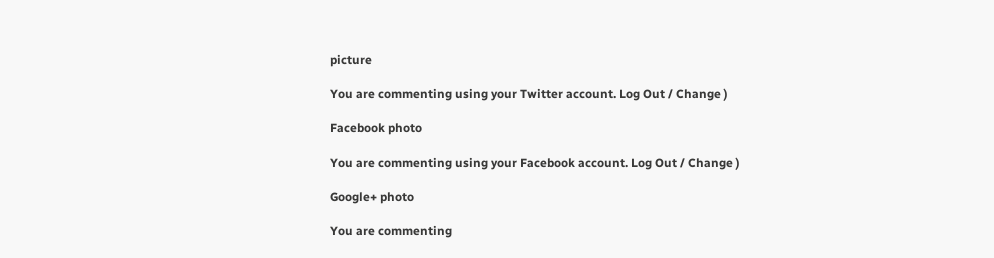picture

You are commenting using your Twitter account. Log Out / Change )

Facebook photo

You are commenting using your Facebook account. Log Out / Change )

Google+ photo

You are commenting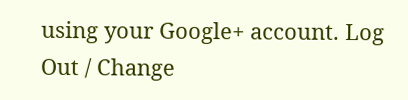using your Google+ account. Log Out / Change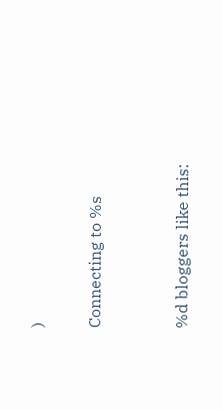)

Connecting to %s


%d bloggers like this: